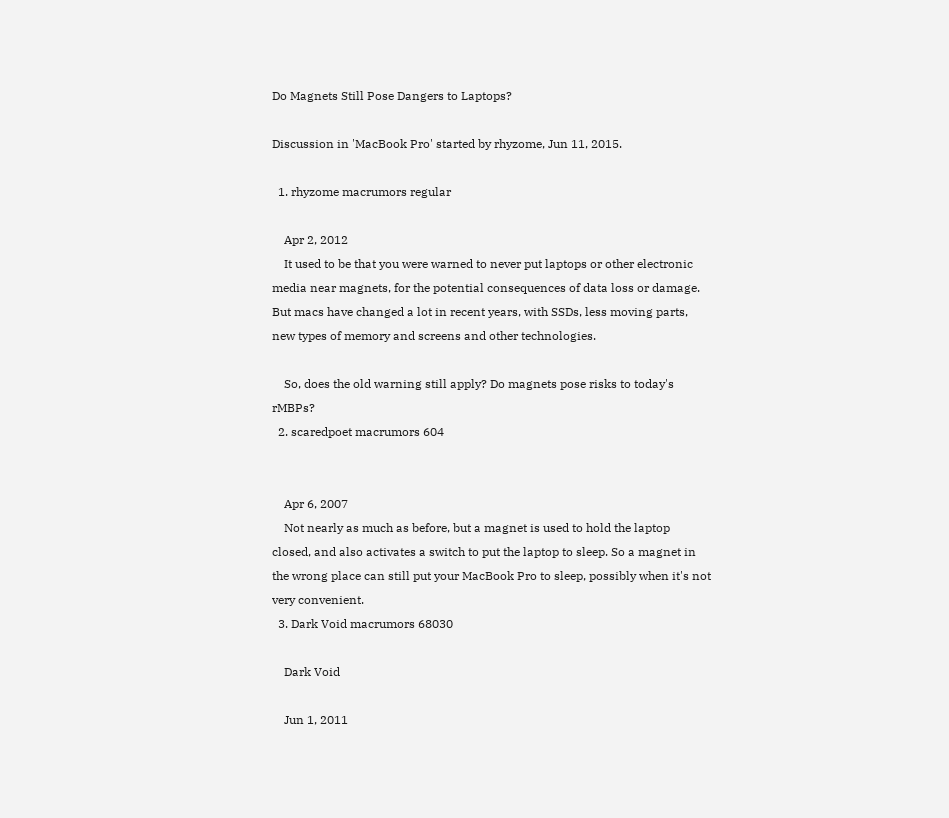Do Magnets Still Pose Dangers to Laptops?

Discussion in 'MacBook Pro' started by rhyzome, Jun 11, 2015.

  1. rhyzome macrumors regular

    Apr 2, 2012
    It used to be that you were warned to never put laptops or other electronic media near magnets, for the potential consequences of data loss or damage. But macs have changed a lot in recent years, with SSDs, less moving parts, new types of memory and screens and other technologies.

    So, does the old warning still apply? Do magnets pose risks to today's rMBPs?
  2. scaredpoet macrumors 604


    Apr 6, 2007
    Not nearly as much as before, but a magnet is used to hold the laptop closed, and also activates a switch to put the laptop to sleep. So a magnet in the wrong place can still put your MacBook Pro to sleep, possibly when it's not very convenient.
  3. Dark Void macrumors 68030

    Dark Void

    Jun 1, 2011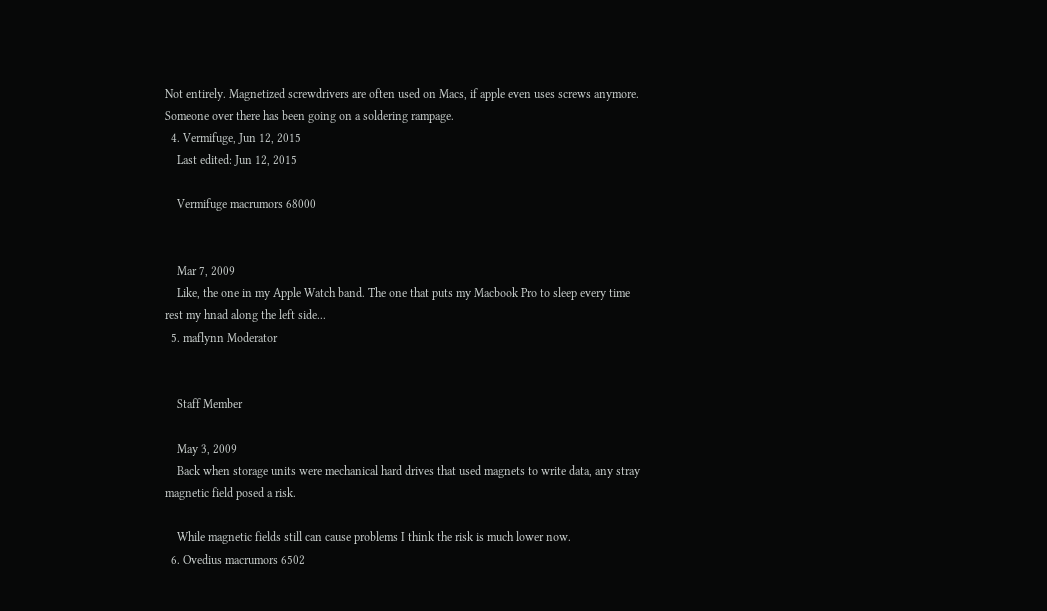Not entirely. Magnetized screwdrivers are often used on Macs, if apple even uses screws anymore. Someone over there has been going on a soldering rampage.
  4. Vermifuge, Jun 12, 2015
    Last edited: Jun 12, 2015

    Vermifuge macrumors 68000


    Mar 7, 2009
    Like, the one in my Apple Watch band. The one that puts my Macbook Pro to sleep every time rest my hnad along the left side...
  5. maflynn Moderator


    Staff Member

    May 3, 2009
    Back when storage units were mechanical hard drives that used magnets to write data, any stray magnetic field posed a risk.

    While magnetic fields still can cause problems I think the risk is much lower now.
  6. Ovedius macrumors 6502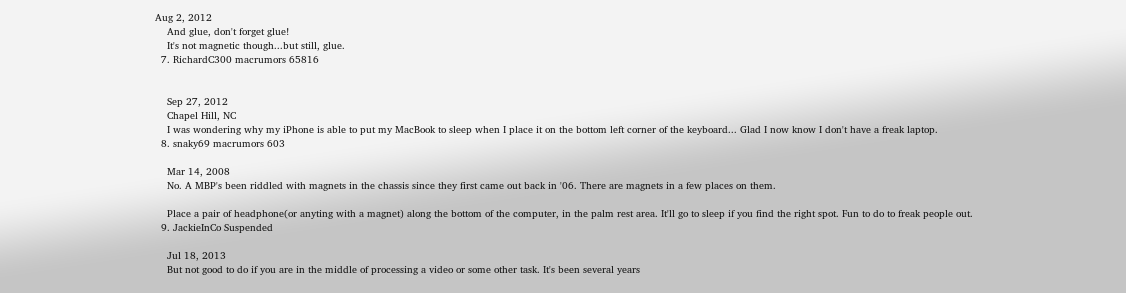Aug 2, 2012
    And glue, don't forget glue!
    It's not magnetic though...but still, glue.
  7. RichardC300 macrumors 65816


    Sep 27, 2012
    Chapel Hill, NC
    I was wondering why my iPhone is able to put my MacBook to sleep when I place it on the bottom left corner of the keyboard... Glad I now know I don't have a freak laptop.
  8. snaky69 macrumors 603

    Mar 14, 2008
    No. A MBP's been riddled with magnets in the chassis since they first came out back in '06. There are magnets in a few places on them.

    Place a pair of headphone(or anyting with a magnet) along the bottom of the computer, in the palm rest area. It'll go to sleep if you find the right spot. Fun to do to freak people out.
  9. JackieInCo Suspended

    Jul 18, 2013
    But not good to do if you are in the middle of processing a video or some other task. It's been several years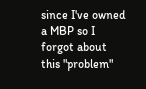since I've owned a MBP so I forgot about this "problem"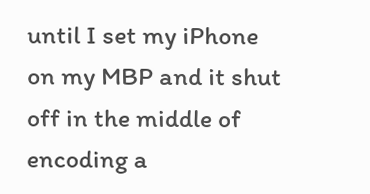until I set my iPhone on my MBP and it shut off in the middle of encoding a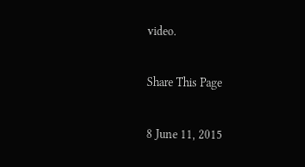video.

Share This Page

8 June 11, 2015